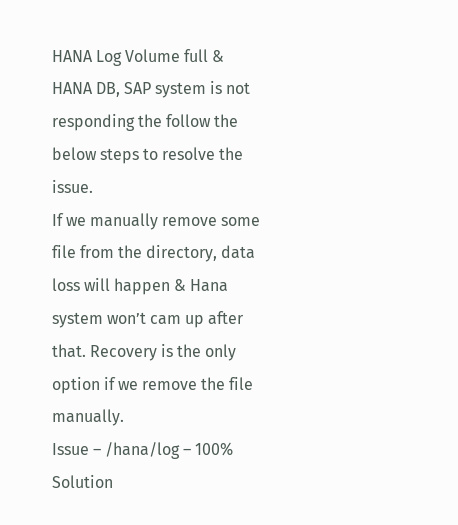HANA Log Volume full & HANA DB, SAP system is not responding the follow the below steps to resolve the issue.
If we manually remove some file from the directory, data loss will happen & Hana system won’t cam up after that. Recovery is the only option if we remove the file manually.
Issue – /hana/log – 100%
Solution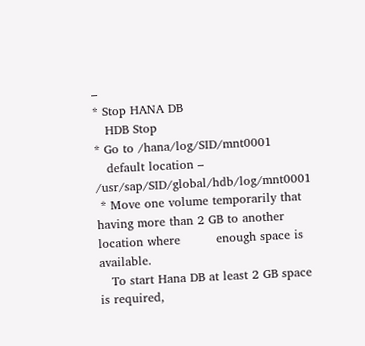–
* Stop HANA DB
   HDB Stop
* Go to /hana/log/SID/mnt0001
   default location – /usr/sap/SID/global/hdb/log/mnt0001
 * Move one volume temporarily that having more than 2 GB to another location where         enough space is available.
   To start Hana DB at least 2 GB space is required,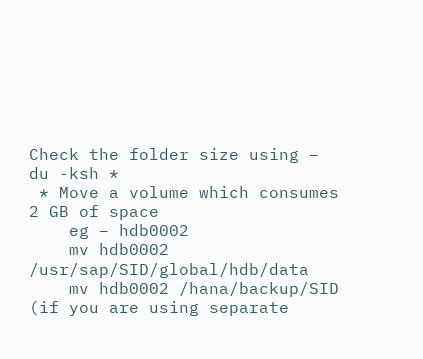Check the folder size using – du -ksh *
 * Move a volume which consumes 2 GB of space
    eg – hdb0002
    mv hdb0002 /usr/sap/SID/global/hdb/data
    mv hdb0002 /hana/backup/SID (if you are using separate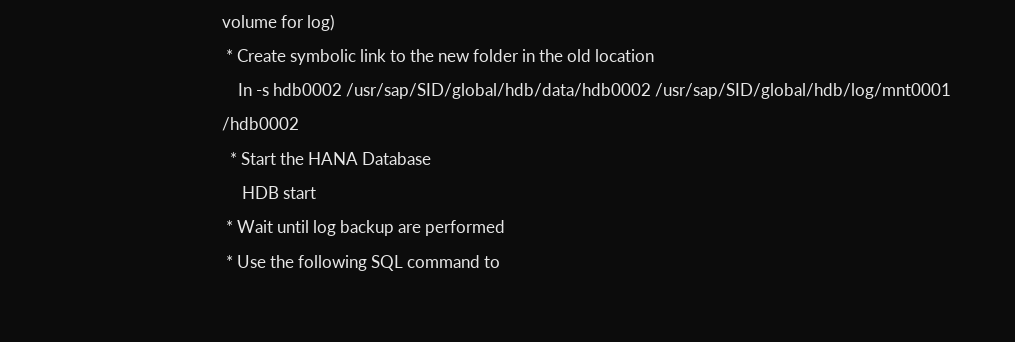volume for log)
 * Create symbolic link to the new folder in the old location
    In -s hdb0002 /usr/sap/SID/global/hdb/data/hdb0002 /usr/sap/SID/global/hdb/log/mnt0001 /hdb0002
  * Start the HANA Database
     HDB start
 * Wait until log backup are performed
 * Use the following SQL command to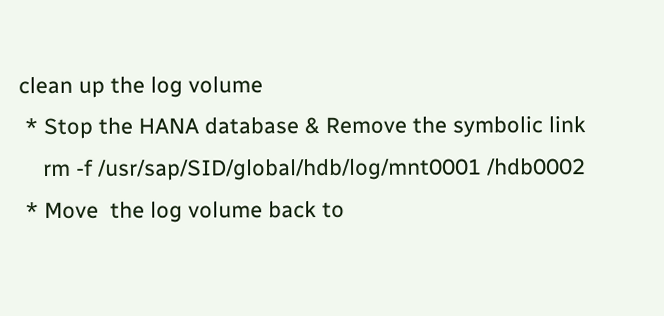clean up the log volume
 * Stop the HANA database & Remove the symbolic link
    rm -f /usr/sap/SID/global/hdb/log/mnt0001 /hdb0002
 * Move  the log volume back to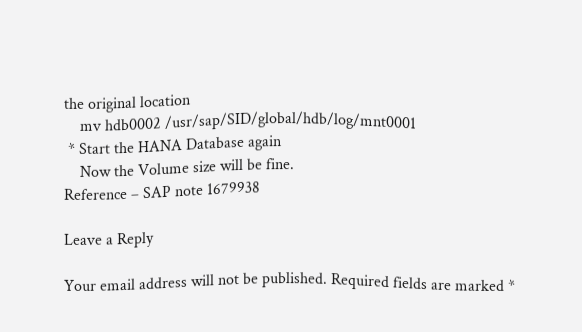the original location
    mv hdb0002 /usr/sap/SID/global/hdb/log/mnt0001
 * Start the HANA Database again
    Now the Volume size will be fine.
Reference – SAP note 1679938

Leave a Reply

Your email address will not be published. Required fields are marked *